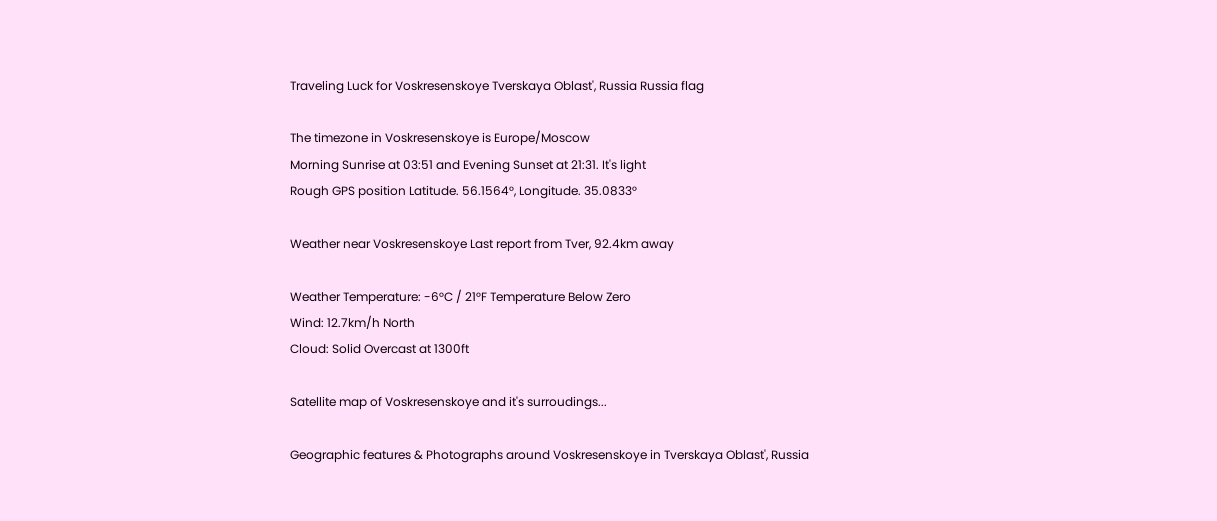Traveling Luck for Voskresenskoye Tverskaya Oblast', Russia Russia flag

The timezone in Voskresenskoye is Europe/Moscow
Morning Sunrise at 03:51 and Evening Sunset at 21:31. It's light
Rough GPS position Latitude. 56.1564°, Longitude. 35.0833°

Weather near Voskresenskoye Last report from Tver, 92.4km away

Weather Temperature: -6°C / 21°F Temperature Below Zero
Wind: 12.7km/h North
Cloud: Solid Overcast at 1300ft

Satellite map of Voskresenskoye and it's surroudings...

Geographic features & Photographs around Voskresenskoye in Tverskaya Oblast', Russia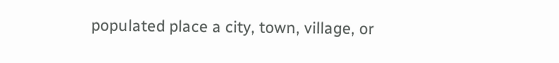populated place a city, town, village, or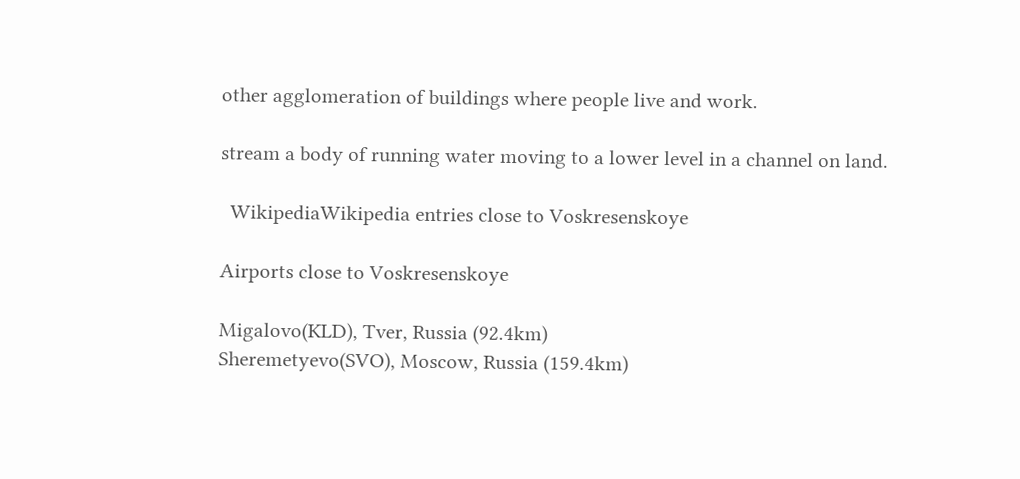other agglomeration of buildings where people live and work.

stream a body of running water moving to a lower level in a channel on land.

  WikipediaWikipedia entries close to Voskresenskoye

Airports close to Voskresenskoye

Migalovo(KLD), Tver, Russia (92.4km)
Sheremetyevo(SVO), Moscow, Russia (159.4km)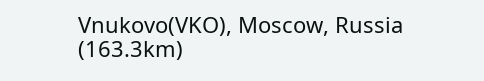Vnukovo(VKO), Moscow, Russia (163.3km)